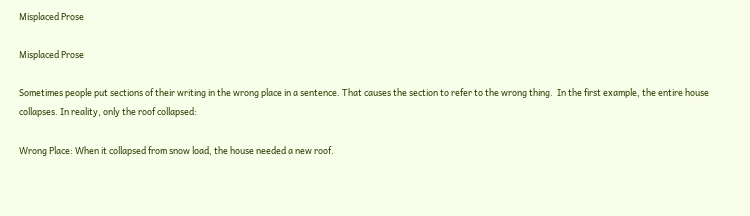Misplaced Prose

Misplaced Prose

Sometimes people put sections of their writing in the wrong place in a sentence. That causes the section to refer to the wrong thing.  In the first example, the entire house collapses. In reality, only the roof collapsed:

Wrong Place: When it collapsed from snow load, the house needed a new roof.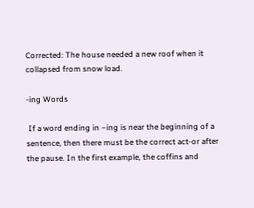Corrected: The house needed a new roof when it collapsed from snow load.

-ing Words

 If a word ending in –ing is near the beginning of a sentence, then there must be the correct act-or after the pause. In the first example, the coffins and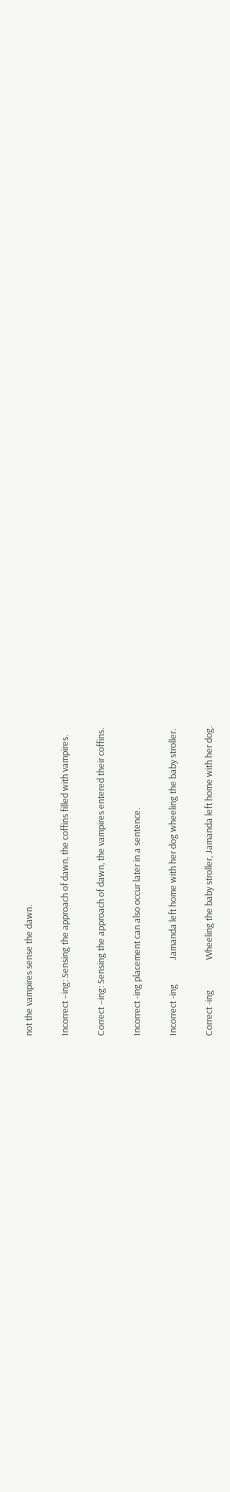not the vampires sense the dawn.

Incorrect –ing: Sensing the approach of dawn, the coffins filled with vampires.

Correct –ing: Sensing the approach of dawn, the vampires entered their coffins.

Incorrect -ing placement can also occur later in a sentence.

Incorrect -ing            Jamanda left home with her dog wheeling the baby stroller.

Correct -ing               Wheeling the baby stroller, Jamanda left home with her dog.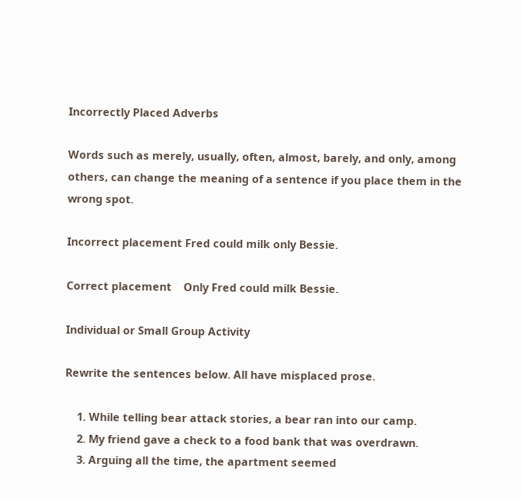Incorrectly Placed Adverbs

Words such as merely, usually, often, almost, barely, and only, among others, can change the meaning of a sentence if you place them in the wrong spot.

Incorrect placement Fred could milk only Bessie.

Correct placement    Only Fred could milk Bessie.

Individual or Small Group Activity

Rewrite the sentences below. All have misplaced prose.

    1. While telling bear attack stories, a bear ran into our camp.
    2. My friend gave a check to a food bank that was overdrawn.
    3. Arguing all the time, the apartment seemed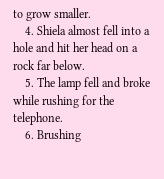to grow smaller.
    4. Shiela almost fell into a hole and hit her head on a rock far below.
    5. The lamp fell and broke while rushing for the telephone.
    6. Brushing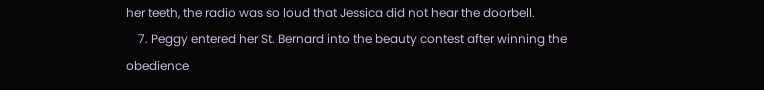her teeth, the radio was so loud that Jessica did not hear the doorbell.
    7. Peggy entered her St. Bernard into the beauty contest after winning the obedience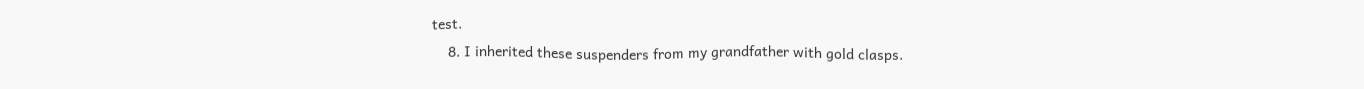test.
    8. I inherited these suspenders from my grandfather with gold clasps.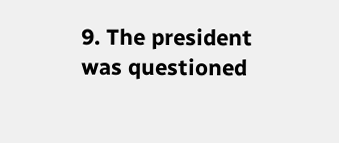9. The president was questioned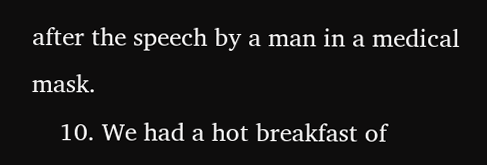after the speech by a man in a medical mask.
    10. We had a hot breakfast of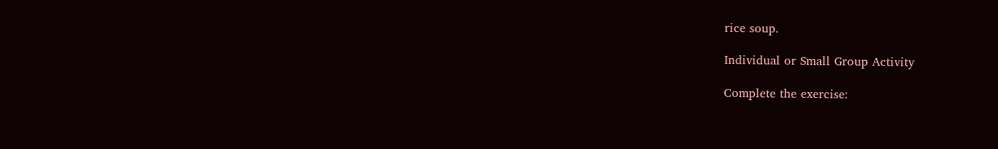rice soup.

Individual or Small Group Activity

Complete the exercise: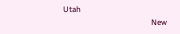Utah
                                            New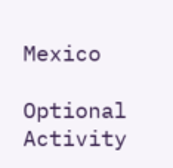Mexico

Optional Activity